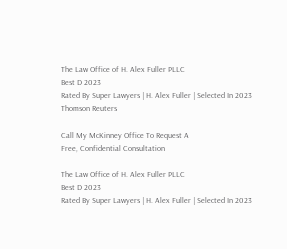The Law Office of H. Alex Fuller PLLC
Best D 2023
Rated By Super Lawyers | H. Alex Fuller | Selected In 2023 Thomson Reuters

Call My McKinney Office To Request A
Free, Confidential Consultation

The Law Office of H. Alex Fuller PLLC
Best D 2023
Rated By Super Lawyers | H. Alex Fuller | Selected In 2023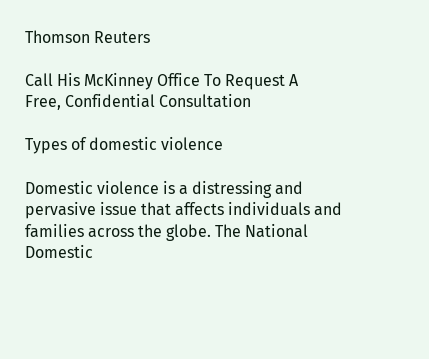Thomson Reuters

Call His McKinney Office To Request A
Free, Confidential Consultation

Types of domestic violence

Domestic violence is a distressing and pervasive issue that affects individuals and families across the globe. The National Domestic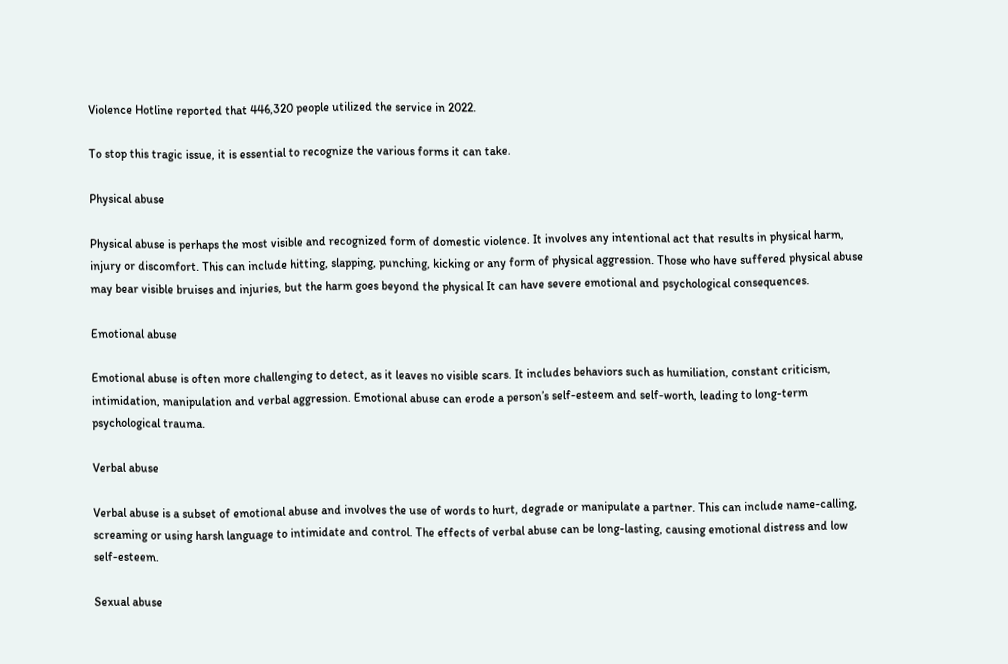Violence Hotline reported that 446,320 people utilized the service in 2022.

To stop this tragic issue, it is essential to recognize the various forms it can take.

Physical abuse

Physical abuse is perhaps the most visible and recognized form of domestic violence. It involves any intentional act that results in physical harm, injury or discomfort. This can include hitting, slapping, punching, kicking or any form of physical aggression. Those who have suffered physical abuse may bear visible bruises and injuries, but the harm goes beyond the physical It can have severe emotional and psychological consequences.

Emotional abuse

Emotional abuse is often more challenging to detect, as it leaves no visible scars. It includes behaviors such as humiliation, constant criticism, intimidation, manipulation and verbal aggression. Emotional abuse can erode a person’s self-esteem and self-worth, leading to long-term psychological trauma.

Verbal abuse

Verbal abuse is a subset of emotional abuse and involves the use of words to hurt, degrade or manipulate a partner. This can include name-calling, screaming or using harsh language to intimidate and control. The effects of verbal abuse can be long-lasting, causing emotional distress and low self-esteem.

Sexual abuse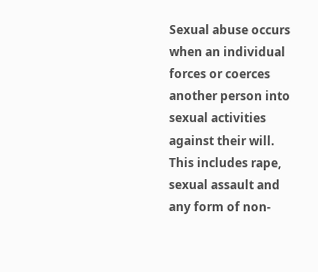Sexual abuse occurs when an individual forces or coerces another person into sexual activities against their will. This includes rape, sexual assault and any form of non-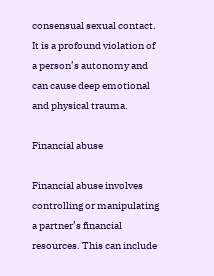consensual sexual contact. It is a profound violation of a person’s autonomy and can cause deep emotional and physical trauma.

Financial abuse

Financial abuse involves controlling or manipulating a partner’s financial resources. This can include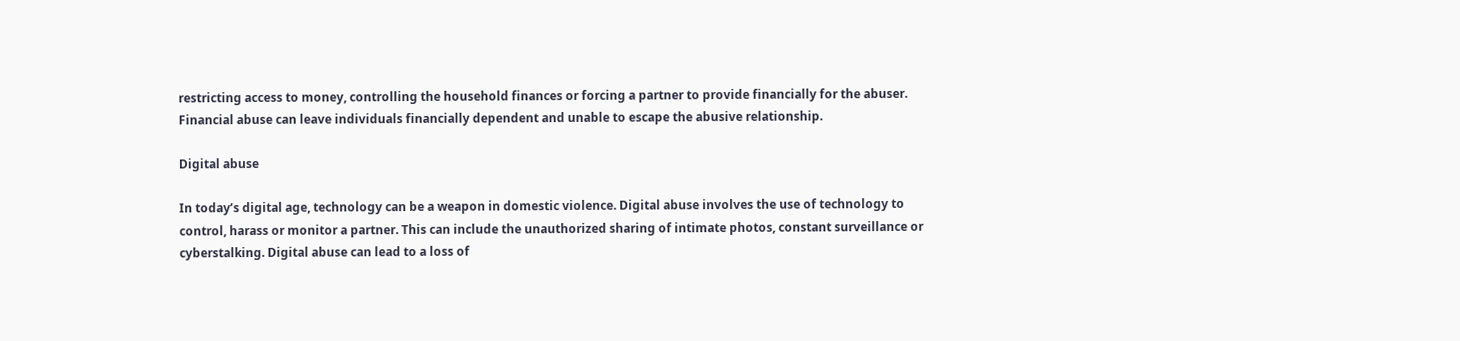restricting access to money, controlling the household finances or forcing a partner to provide financially for the abuser. Financial abuse can leave individuals financially dependent and unable to escape the abusive relationship.

Digital abuse

In today’s digital age, technology can be a weapon in domestic violence. Digital abuse involves the use of technology to control, harass or monitor a partner. This can include the unauthorized sharing of intimate photos, constant surveillance or cyberstalking. Digital abuse can lead to a loss of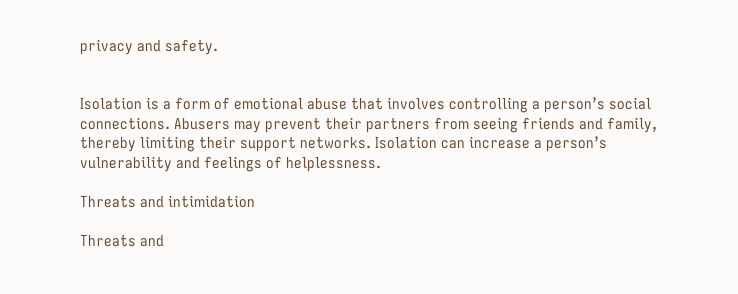privacy and safety.


Isolation is a form of emotional abuse that involves controlling a person’s social connections. Abusers may prevent their partners from seeing friends and family, thereby limiting their support networks. Isolation can increase a person’s vulnerability and feelings of helplessness.

Threats and intimidation

Threats and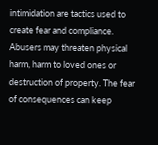intimidation are tactics used to create fear and compliance. Abusers may threaten physical harm, harm to loved ones or destruction of property. The fear of consequences can keep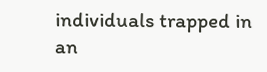individuals trapped in an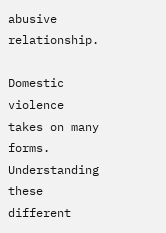abusive relationship.

Domestic violence takes on many forms. Understanding these different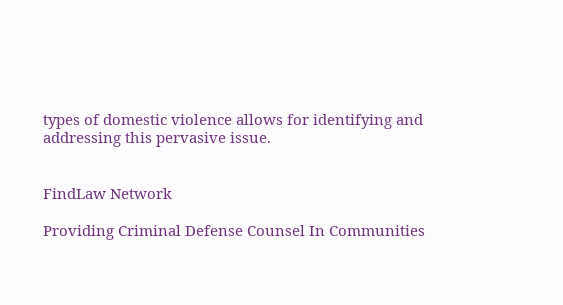types of domestic violence allows for identifying and addressing this pervasive issue.


FindLaw Network

Providing Criminal Defense Counsel In Communities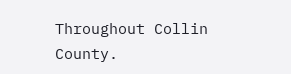Throughout Collin County.